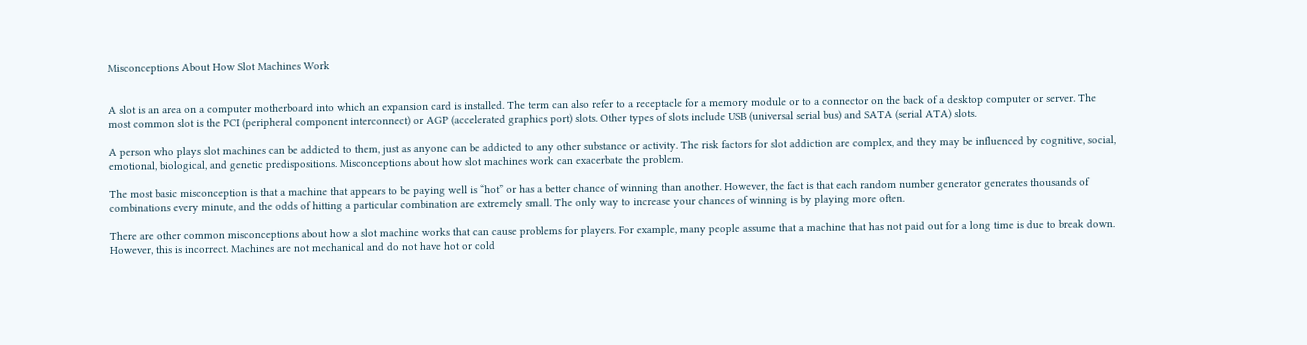Misconceptions About How Slot Machines Work


A slot is an area on a computer motherboard into which an expansion card is installed. The term can also refer to a receptacle for a memory module or to a connector on the back of a desktop computer or server. The most common slot is the PCI (peripheral component interconnect) or AGP (accelerated graphics port) slots. Other types of slots include USB (universal serial bus) and SATA (serial ATA) slots.

A person who plays slot machines can be addicted to them, just as anyone can be addicted to any other substance or activity. The risk factors for slot addiction are complex, and they may be influenced by cognitive, social, emotional, biological, and genetic predispositions. Misconceptions about how slot machines work can exacerbate the problem.

The most basic misconception is that a machine that appears to be paying well is “hot” or has a better chance of winning than another. However, the fact is that each random number generator generates thousands of combinations every minute, and the odds of hitting a particular combination are extremely small. The only way to increase your chances of winning is by playing more often.

There are other common misconceptions about how a slot machine works that can cause problems for players. For example, many people assume that a machine that has not paid out for a long time is due to break down. However, this is incorrect. Machines are not mechanical and do not have hot or cold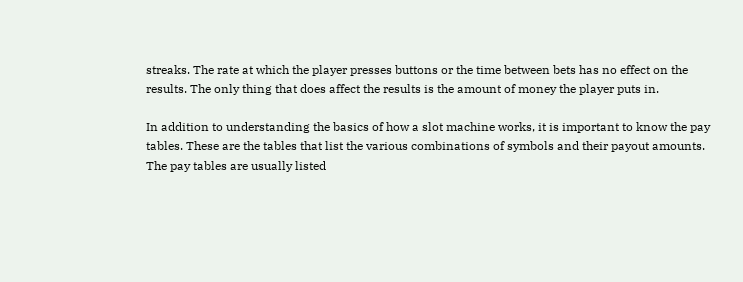streaks. The rate at which the player presses buttons or the time between bets has no effect on the results. The only thing that does affect the results is the amount of money the player puts in.

In addition to understanding the basics of how a slot machine works, it is important to know the pay tables. These are the tables that list the various combinations of symbols and their payout amounts. The pay tables are usually listed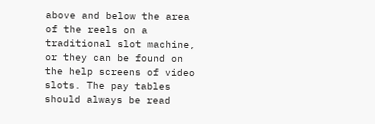above and below the area of the reels on a traditional slot machine, or they can be found on the help screens of video slots. The pay tables should always be read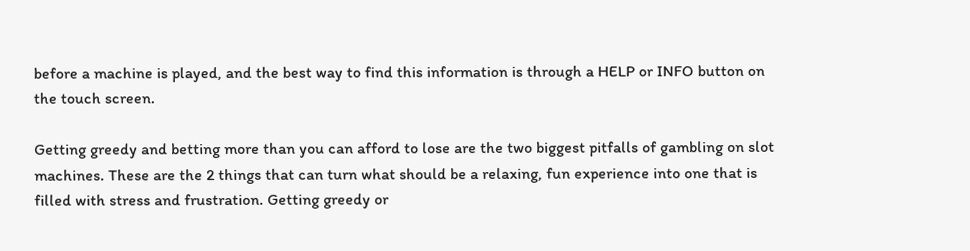before a machine is played, and the best way to find this information is through a HELP or INFO button on the touch screen.

Getting greedy and betting more than you can afford to lose are the two biggest pitfalls of gambling on slot machines. These are the 2 things that can turn what should be a relaxing, fun experience into one that is filled with stress and frustration. Getting greedy or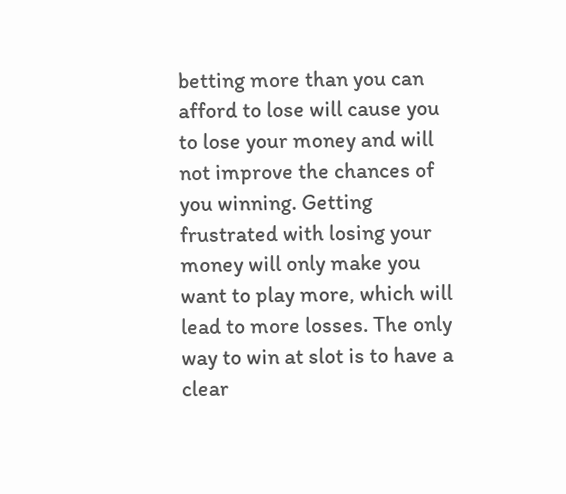betting more than you can afford to lose will cause you to lose your money and will not improve the chances of you winning. Getting frustrated with losing your money will only make you want to play more, which will lead to more losses. The only way to win at slot is to have a clear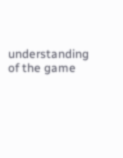understanding of the game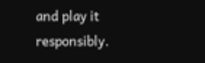and play it responsibly.